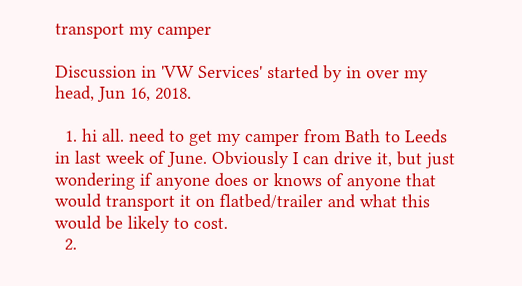transport my camper

Discussion in 'VW Services' started by in over my head, Jun 16, 2018.

  1. hi all. need to get my camper from Bath to Leeds in last week of June. Obviously I can drive it, but just wondering if anyone does or knows of anyone that would transport it on flatbed/trailer and what this would be likely to cost.
  2.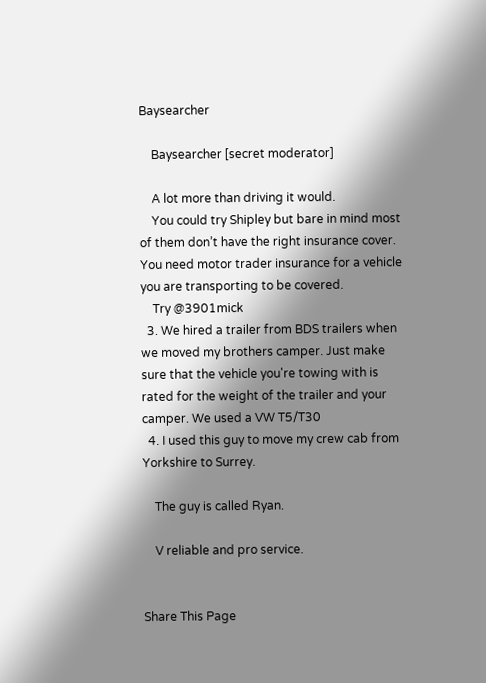Baysearcher

    Baysearcher [secret moderator]

    A lot more than driving it would.
    You could try Shipley but bare in mind most of them don’t have the right insurance cover. You need motor trader insurance for a vehicle you are transporting to be covered.
    Try @3901mick
  3. We hired a trailer from BDS trailers when we moved my brothers camper. Just make sure that the vehicle you're towing with is rated for the weight of the trailer and your camper. We used a VW T5/T30
  4. I used this guy to move my crew cab from Yorkshire to Surrey.

    The guy is called Ryan.

    V reliable and pro service.


Share This Page